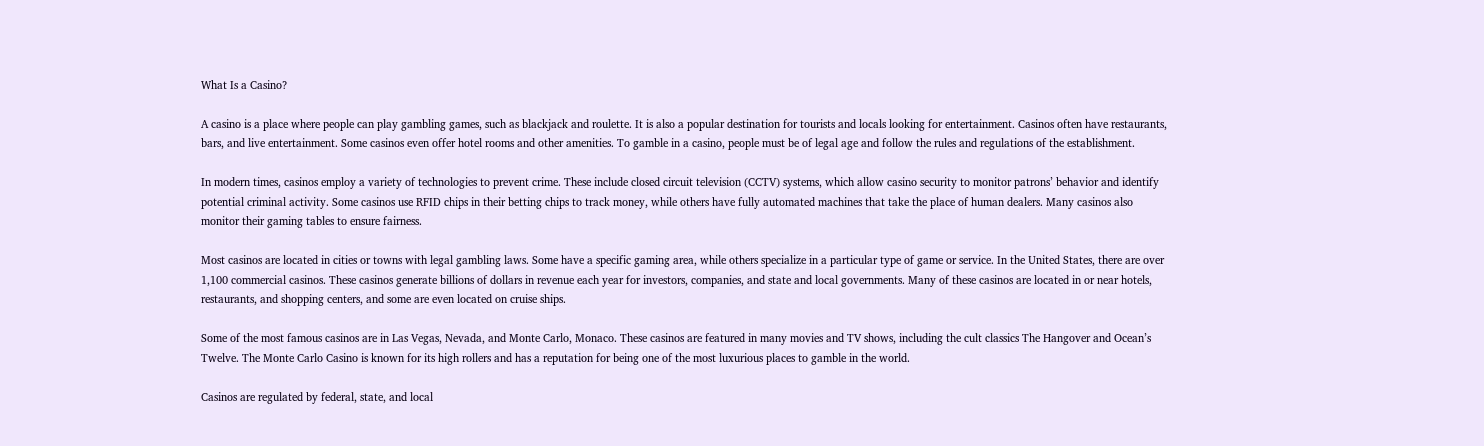What Is a Casino?

A casino is a place where people can play gambling games, such as blackjack and roulette. It is also a popular destination for tourists and locals looking for entertainment. Casinos often have restaurants, bars, and live entertainment. Some casinos even offer hotel rooms and other amenities. To gamble in a casino, people must be of legal age and follow the rules and regulations of the establishment.

In modern times, casinos employ a variety of technologies to prevent crime. These include closed circuit television (CCTV) systems, which allow casino security to monitor patrons’ behavior and identify potential criminal activity. Some casinos use RFID chips in their betting chips to track money, while others have fully automated machines that take the place of human dealers. Many casinos also monitor their gaming tables to ensure fairness.

Most casinos are located in cities or towns with legal gambling laws. Some have a specific gaming area, while others specialize in a particular type of game or service. In the United States, there are over 1,100 commercial casinos. These casinos generate billions of dollars in revenue each year for investors, companies, and state and local governments. Many of these casinos are located in or near hotels, restaurants, and shopping centers, and some are even located on cruise ships.

Some of the most famous casinos are in Las Vegas, Nevada, and Monte Carlo, Monaco. These casinos are featured in many movies and TV shows, including the cult classics The Hangover and Ocean’s Twelve. The Monte Carlo Casino is known for its high rollers and has a reputation for being one of the most luxurious places to gamble in the world.

Casinos are regulated by federal, state, and local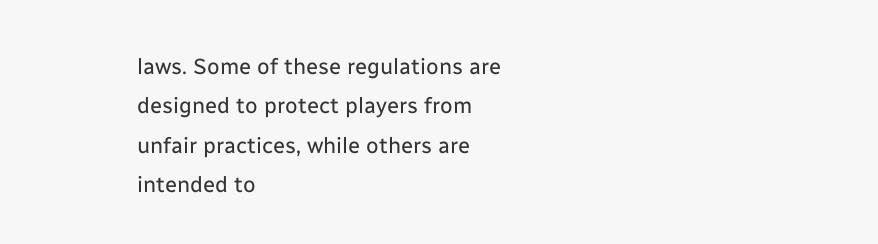laws. Some of these regulations are designed to protect players from unfair practices, while others are intended to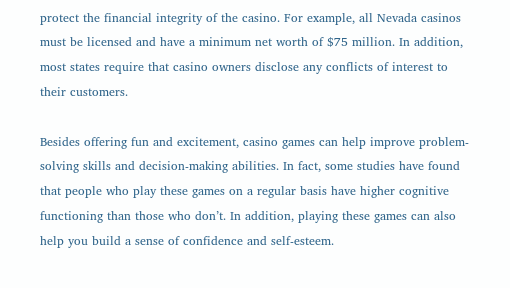protect the financial integrity of the casino. For example, all Nevada casinos must be licensed and have a minimum net worth of $75 million. In addition, most states require that casino owners disclose any conflicts of interest to their customers.

Besides offering fun and excitement, casino games can help improve problem-solving skills and decision-making abilities. In fact, some studies have found that people who play these games on a regular basis have higher cognitive functioning than those who don’t. In addition, playing these games can also help you build a sense of confidence and self-esteem.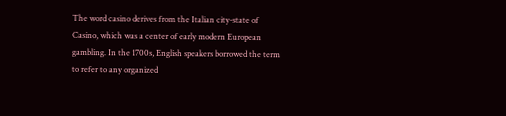The word casino derives from the Italian city-state of Casino, which was a center of early modern European gambling. In the 1700s, English speakers borrowed the term to refer to any organized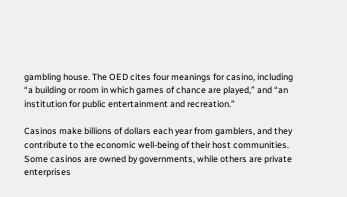gambling house. The OED cites four meanings for casino, including “a building or room in which games of chance are played,” and “an institution for public entertainment and recreation.”

Casinos make billions of dollars each year from gamblers, and they contribute to the economic well-being of their host communities. Some casinos are owned by governments, while others are private enterprises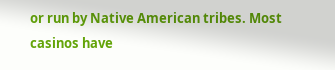or run by Native American tribes. Most casinos have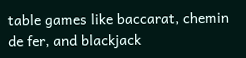table games like baccarat, chemin de fer, and blackjack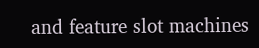and feature slot machines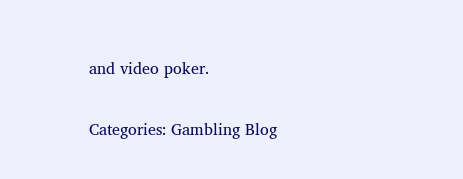and video poker.

Categories: Gambling Blog